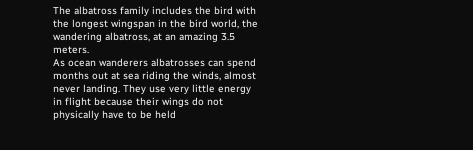The albatross family includes the bird with the longest wingspan in the bird world, the wandering albatross, at an amazing 3.5 meters.
As ocean wanderers albatrosses can spend months out at sea riding the winds, almost never landing. They use very little energy in flight because their wings do not physically have to be held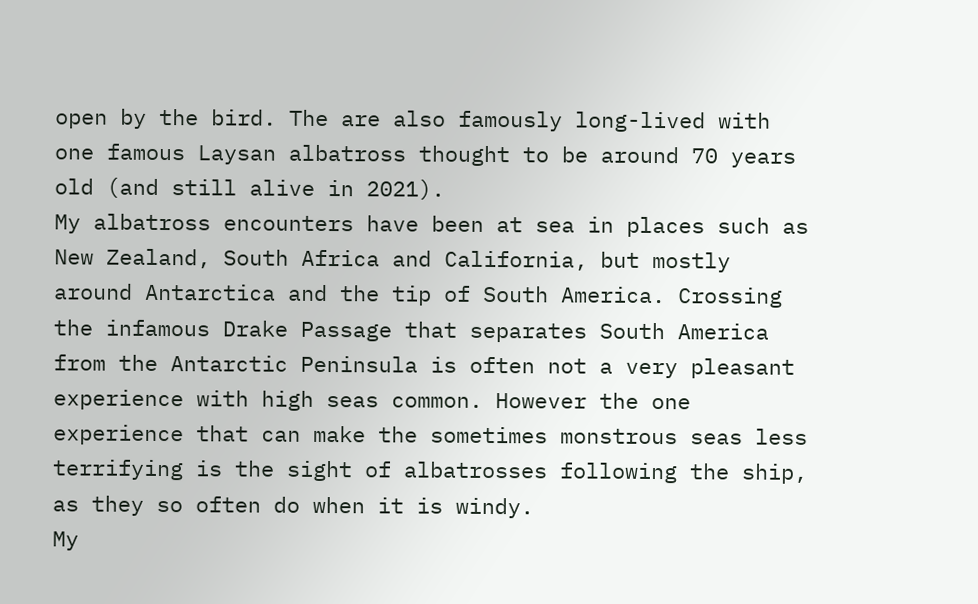open by the bird. The are also famously long-lived with one famous Laysan albatross thought to be around 70 years old (and still alive in 2021).
My albatross encounters have been at sea in places such as New Zealand, South Africa and California, but mostly around Antarctica and the tip of South America. Crossing the infamous Drake Passage that separates South America from the Antarctic Peninsula is often not a very pleasant experience with high seas common. However the one experience that can make the sometimes monstrous seas less terrifying is the sight of albatrosses following the ship, as they so often do when it is windy.
My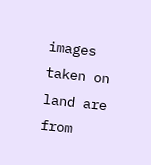images taken on land are from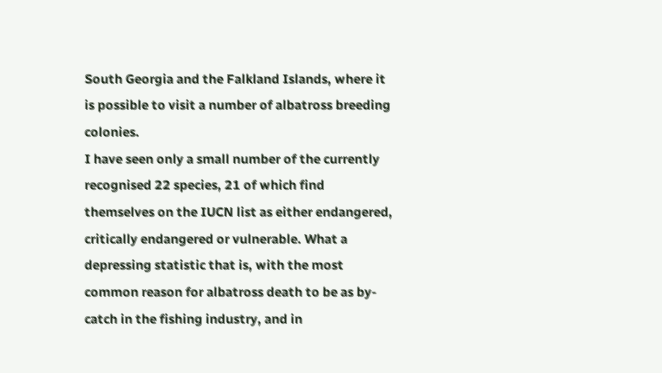South Georgia and the Falkland Islands, where it is possible to visit a number of albatross breeding colonies.
I have seen only a small number of the currently recognised 22 species, 21 of which find themselves on the IUCN list as either endangered, critically endangered or vulnerable. What a depressing statistic that is, with the most common reason for albatross death to be as by-catch in the fishing industry, and in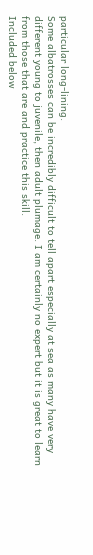particular long-lining.
Some albatrosses can be incredibly difficult to tell apart especially at sea as many have very different young to juvenile, then adult plumage. I am certainly no expert but it is great to learn from those that are and practice this skill.
Included below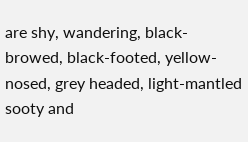are shy, wandering, black-browed, black-footed, yellow-nosed, grey headed, light-mantled sooty and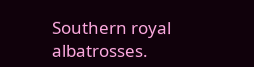Southern royal albatrosses.